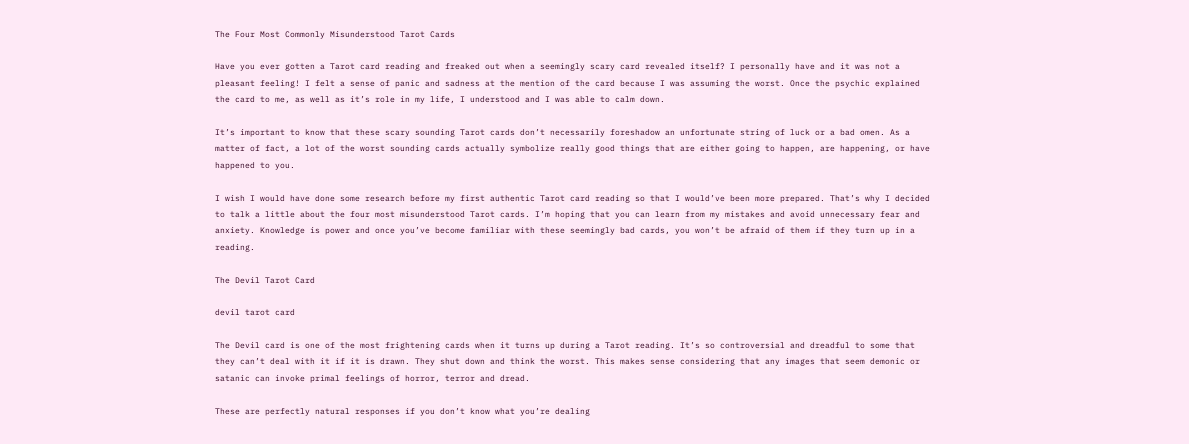The Four Most Commonly Misunderstood Tarot Cards

Have you ever gotten a Tarot card reading and freaked out when a seemingly scary card revealed itself? I personally have and it was not a pleasant feeling! I felt a sense of panic and sadness at the mention of the card because I was assuming the worst. Once the psychic explained the card to me, as well as it’s role in my life, I understood and I was able to calm down.

It’s important to know that these scary sounding Tarot cards don’t necessarily foreshadow an unfortunate string of luck or a bad omen. As a matter of fact, a lot of the worst sounding cards actually symbolize really good things that are either going to happen, are happening, or have happened to you.

I wish I would have done some research before my first authentic Tarot card reading so that I would’ve been more prepared. That’s why I decided to talk a little about the four most misunderstood Tarot cards. I’m hoping that you can learn from my mistakes and avoid unnecessary fear and anxiety. Knowledge is power and once you’ve become familiar with these seemingly bad cards, you won’t be afraid of them if they turn up in a reading.

The Devil Tarot Card

devil tarot card

The Devil card is one of the most frightening cards when it turns up during a Tarot reading. It’s so controversial and dreadful to some that they can’t deal with it if it is drawn. They shut down and think the worst. This makes sense considering that any images that seem demonic or satanic can invoke primal feelings of horror, terror and dread.

These are perfectly natural responses if you don’t know what you’re dealing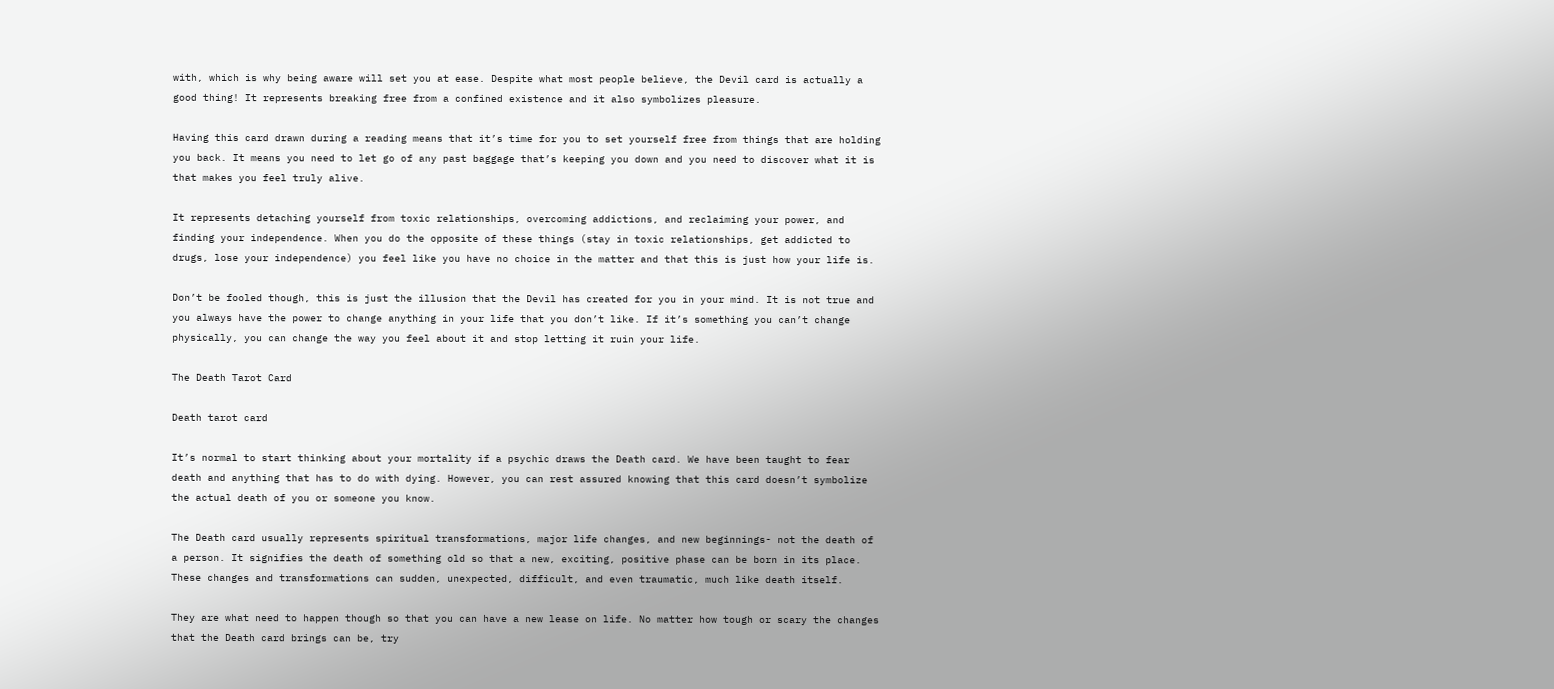with, which is why being aware will set you at ease. Despite what most people believe, the Devil card is actually a good thing! It represents breaking free from a confined existence and it also symbolizes pleasure.

Having this card drawn during a reading means that it’s time for you to set yourself free from things that are holding you back. It means you need to let go of any past baggage that’s keeping you down and you need to discover what it is that makes you feel truly alive.

It represents detaching yourself from toxic relationships, overcoming addictions, and reclaiming your power, and finding your independence. When you do the opposite of these things (stay in toxic relationships, get addicted to drugs, lose your independence) you feel like you have no choice in the matter and that this is just how your life is.

Don’t be fooled though, this is just the illusion that the Devil has created for you in your mind. It is not true and you always have the power to change anything in your life that you don’t like. If it’s something you can’t change physically, you can change the way you feel about it and stop letting it ruin your life.

The Death Tarot Card

Death tarot card

It’s normal to start thinking about your mortality if a psychic draws the Death card. We have been taught to fear death and anything that has to do with dying. However, you can rest assured knowing that this card doesn’t symbolize the actual death of you or someone you know.

The Death card usually represents spiritual transformations, major life changes, and new beginnings- not the death of a person. It signifies the death of something old so that a new, exciting, positive phase can be born in its place. These changes and transformations can sudden, unexpected, difficult, and even traumatic, much like death itself.

They are what need to happen though so that you can have a new lease on life. No matter how tough or scary the changes that the Death card brings can be, try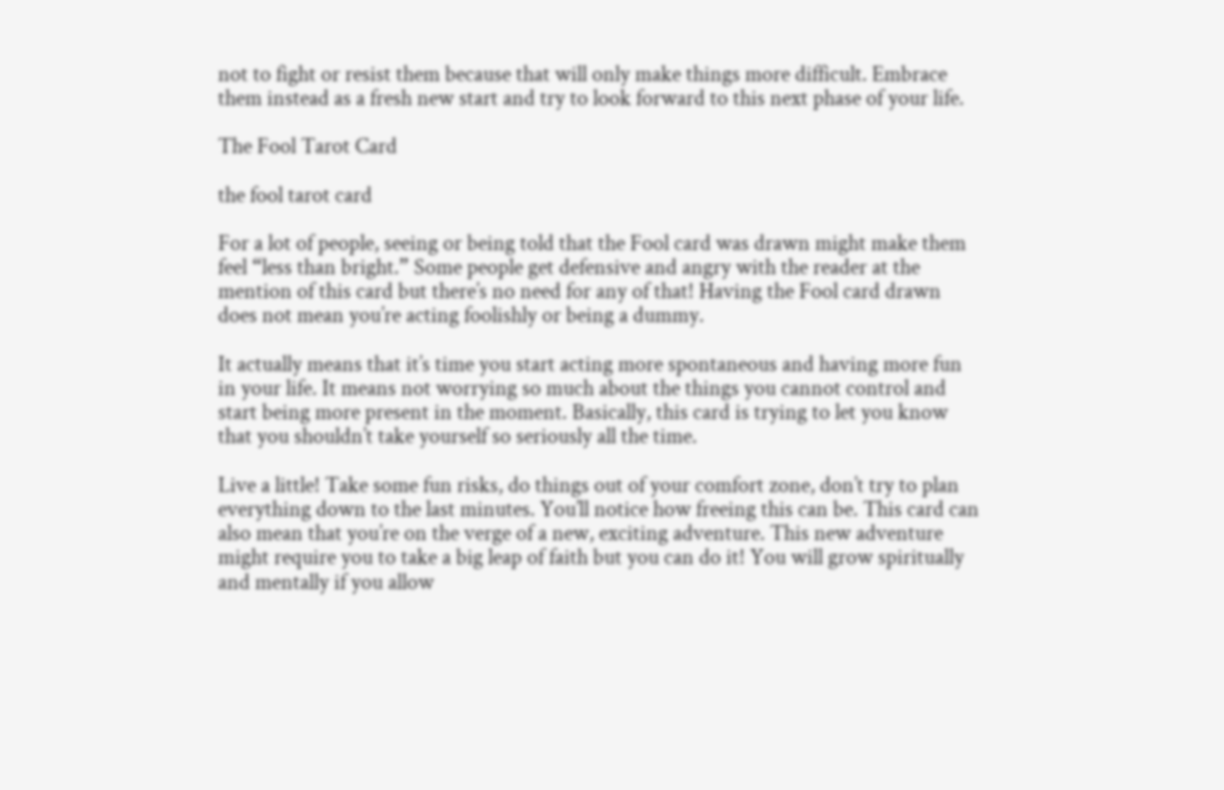not to fight or resist them because that will only make things more difficult. Embrace them instead as a fresh new start and try to look forward to this next phase of your life.

The Fool Tarot Card

the fool tarot card

For a lot of people, seeing or being told that the Fool card was drawn might make them feel “less than bright.” Some people get defensive and angry with the reader at the mention of this card but there’s no need for any of that! Having the Fool card drawn does not mean you’re acting foolishly or being a dummy.

It actually means that it’s time you start acting more spontaneous and having more fun in your life. It means not worrying so much about the things you cannot control and start being more present in the moment. Basically, this card is trying to let you know that you shouldn’t take yourself so seriously all the time.

Live a little! Take some fun risks, do things out of your comfort zone, don’t try to plan everything down to the last minutes. You’ll notice how freeing this can be. This card can also mean that you’re on the verge of a new, exciting adventure. This new adventure might require you to take a big leap of faith but you can do it! You will grow spiritually and mentally if you allow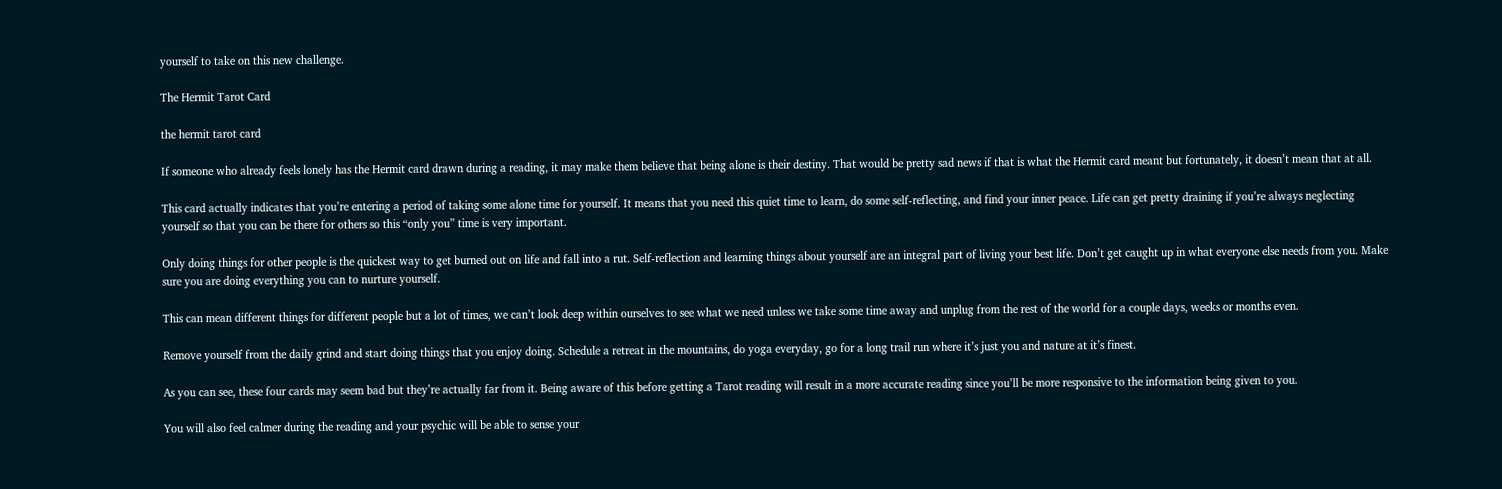yourself to take on this new challenge.

The Hermit Tarot Card

the hermit tarot card

If someone who already feels lonely has the Hermit card drawn during a reading, it may make them believe that being alone is their destiny. That would be pretty sad news if that is what the Hermit card meant but fortunately, it doesn’t mean that at all.

This card actually indicates that you’re entering a period of taking some alone time for yourself. It means that you need this quiet time to learn, do some self-reflecting, and find your inner peace. Life can get pretty draining if you’re always neglecting yourself so that you can be there for others so this “only you” time is very important.

Only doing things for other people is the quickest way to get burned out on life and fall into a rut. Self-reflection and learning things about yourself are an integral part of living your best life. Don’t get caught up in what everyone else needs from you. Make sure you are doing everything you can to nurture yourself.

This can mean different things for different people but a lot of times, we can’t look deep within ourselves to see what we need unless we take some time away and unplug from the rest of the world for a couple days, weeks or months even.

Remove yourself from the daily grind and start doing things that you enjoy doing. Schedule a retreat in the mountains, do yoga everyday, go for a long trail run where it’s just you and nature at it’s finest.

As you can see, these four cards may seem bad but they’re actually far from it. Being aware of this before getting a Tarot reading will result in a more accurate reading since you’ll be more responsive to the information being given to you.

You will also feel calmer during the reading and your psychic will be able to sense your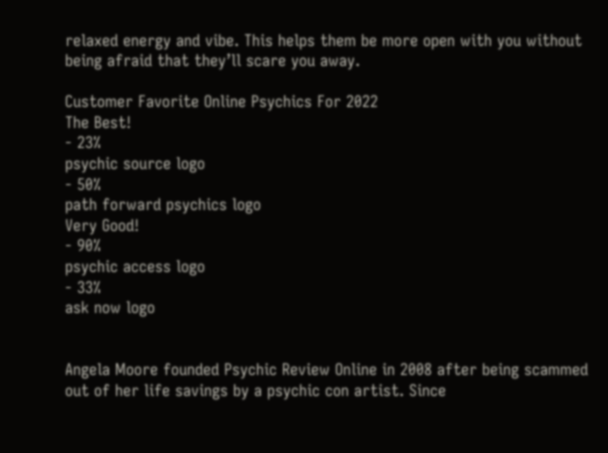relaxed energy and vibe. This helps them be more open with you without being afraid that they’ll scare you away.

Customer Favorite Online Psychics For 2022
The Best!
- 23%
psychic source logo
- 50%
path forward psychics logo
Very Good!
- 90%
psychic access logo
- 33%
ask now logo


Angela Moore founded Psychic Review Online in 2008 after being scammed out of her life savings by a psychic con artist. Since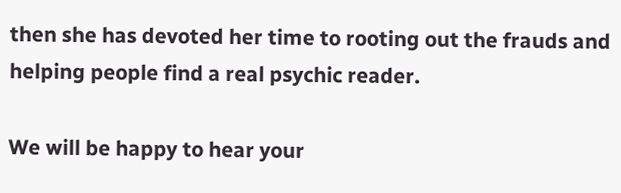then she has devoted her time to rooting out the frauds and helping people find a real psychic reader.

We will be happy to hear your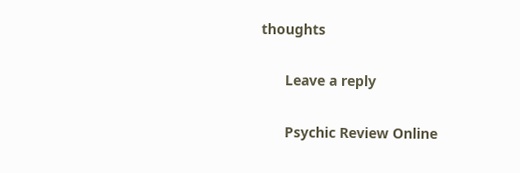thoughts

      Leave a reply

      Psychic Review Online